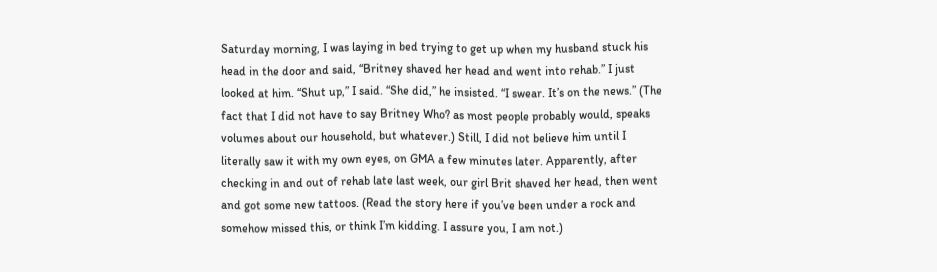Saturday morning, I was laying in bed trying to get up when my husband stuck his head in the door and said, “Britney shaved her head and went into rehab.” I just looked at him. “Shut up,” I said. “She did,” he insisted. “I swear. It’s on the news.” (The fact that I did not have to say Britney Who? as most people probably would, speaks volumes about our household, but whatever.) Still, I did not believe him until I literally saw it with my own eyes, on GMA a few minutes later. Apparently, after checking in and out of rehab late last week, our girl Brit shaved her head, then went and got some new tattoos. (Read the story here if you’ve been under a rock and somehow missed this, or think I’m kidding. I assure you, I am not.)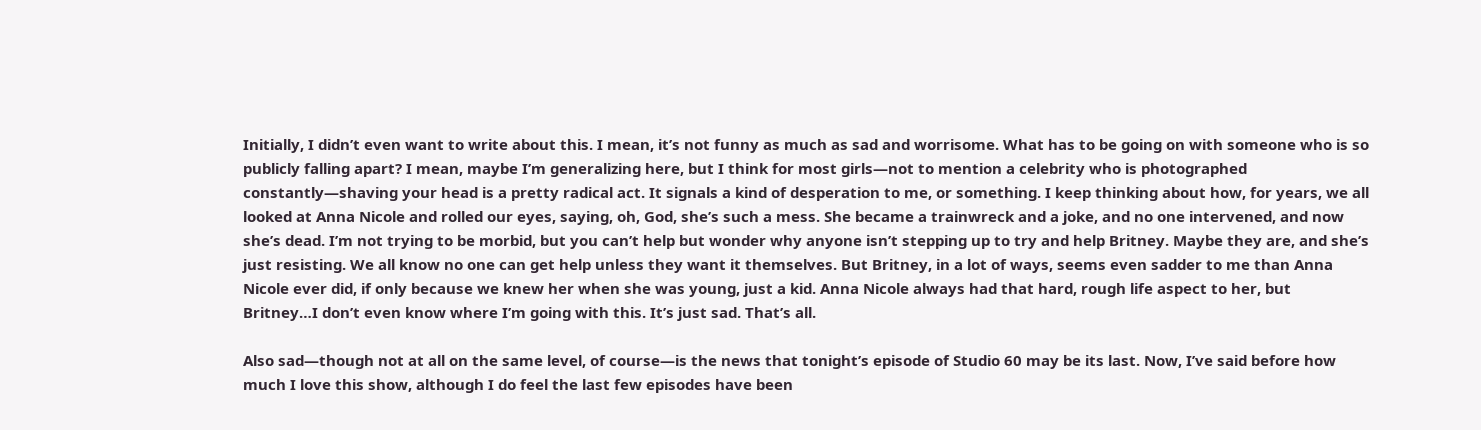Initially, I didn’t even want to write about this. I mean, it’s not funny as much as sad and worrisome. What has to be going on with someone who is so publicly falling apart? I mean, maybe I’m generalizing here, but I think for most girls—not to mention a celebrity who is photographed constantly—shaving your head is a pretty radical act. It signals a kind of desperation to me, or something. I keep thinking about how, for years, we all looked at Anna Nicole and rolled our eyes, saying, oh, God, she’s such a mess. She became a trainwreck and a joke, and no one intervened, and now she’s dead. I’m not trying to be morbid, but you can’t help but wonder why anyone isn’t stepping up to try and help Britney. Maybe they are, and she’s just resisting. We all know no one can get help unless they want it themselves. But Britney, in a lot of ways, seems even sadder to me than Anna Nicole ever did, if only because we knew her when she was young, just a kid. Anna Nicole always had that hard, rough life aspect to her, but Britney…I don’t even know where I’m going with this. It’s just sad. That’s all.

Also sad—though not at all on the same level, of course—is the news that tonight’s episode of Studio 60 may be its last. Now, I’ve said before how much I love this show, although I do feel the last few episodes have been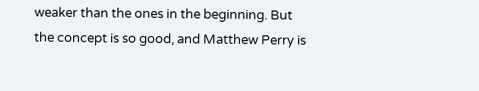weaker than the ones in the beginning. But the concept is so good, and Matthew Perry is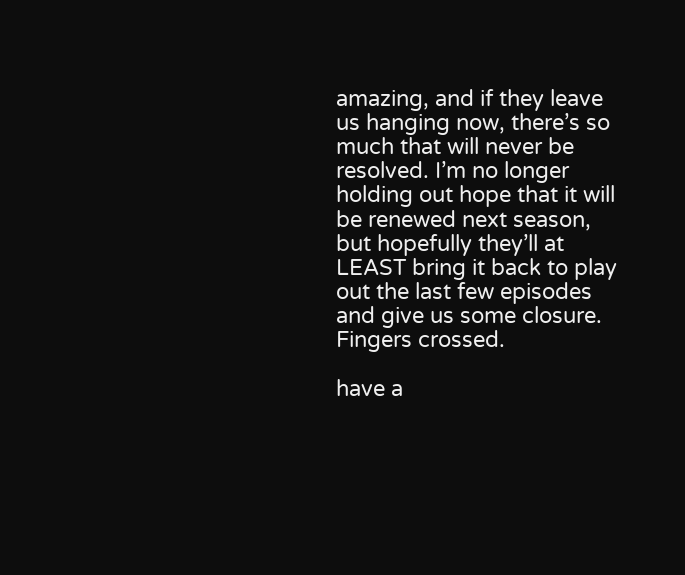amazing, and if they leave us hanging now, there’s so much that will never be resolved. I’m no longer holding out hope that it will be renewed next season, but hopefully they’ll at LEAST bring it back to play out the last few episodes and give us some closure. Fingers crossed.

have a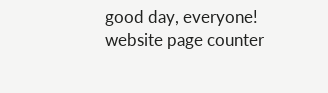good day, everyone!
website page counter